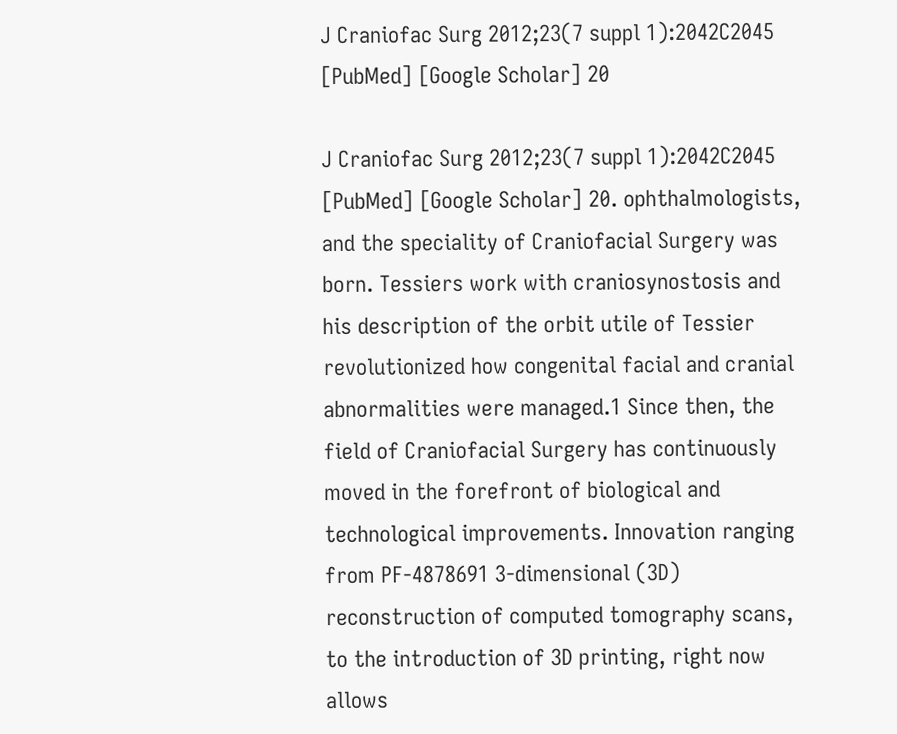J Craniofac Surg 2012;23(7 suppl 1):2042C2045 [PubMed] [Google Scholar] 20

J Craniofac Surg 2012;23(7 suppl 1):2042C2045 [PubMed] [Google Scholar] 20. ophthalmologists, and the speciality of Craniofacial Surgery was born. Tessiers work with craniosynostosis and his description of the orbit utile of Tessier revolutionized how congenital facial and cranial abnormalities were managed.1 Since then, the field of Craniofacial Surgery has continuously moved in the forefront of biological and technological improvements. Innovation ranging from PF-4878691 3-dimensional (3D) reconstruction of computed tomography scans, to the introduction of 3D printing, right now allows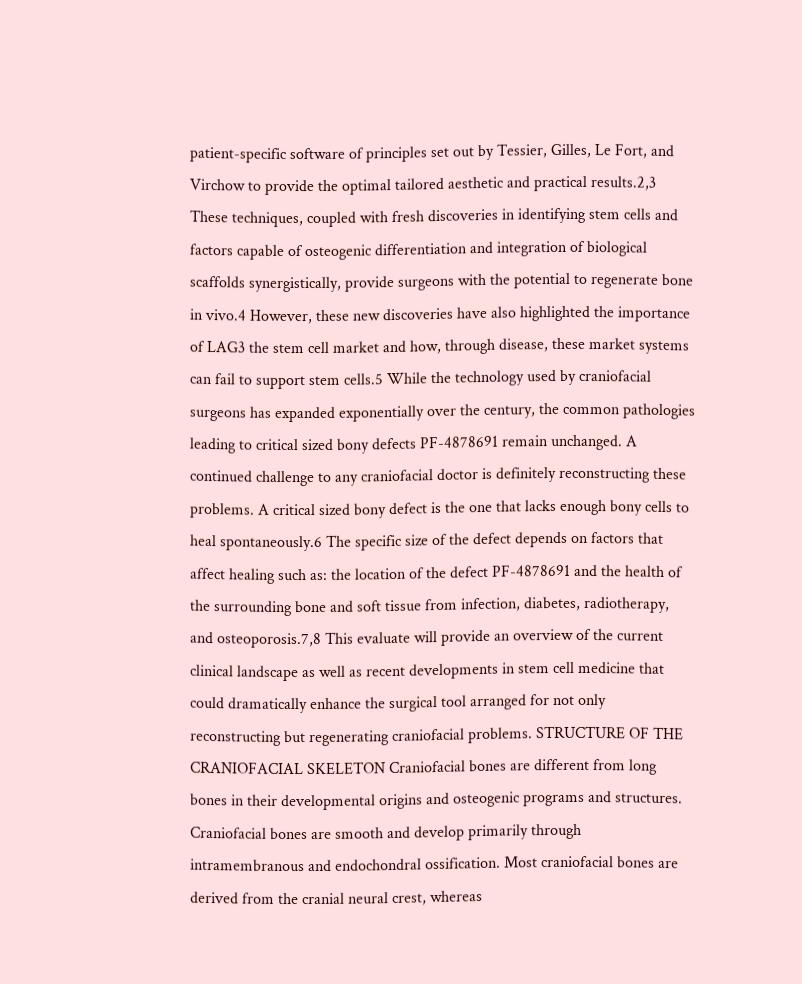patient-specific software of principles set out by Tessier, Gilles, Le Fort, and Virchow to provide the optimal tailored aesthetic and practical results.2,3 These techniques, coupled with fresh discoveries in identifying stem cells and factors capable of osteogenic differentiation and integration of biological scaffolds synergistically, provide surgeons with the potential to regenerate bone in vivo.4 However, these new discoveries have also highlighted the importance of LAG3 the stem cell market and how, through disease, these market systems can fail to support stem cells.5 While the technology used by craniofacial surgeons has expanded exponentially over the century, the common pathologies leading to critical sized bony defects PF-4878691 remain unchanged. A continued challenge to any craniofacial doctor is definitely reconstructing these problems. A critical sized bony defect is the one that lacks enough bony cells to heal spontaneously.6 The specific size of the defect depends on factors that affect healing such as: the location of the defect PF-4878691 and the health of the surrounding bone and soft tissue from infection, diabetes, radiotherapy, and osteoporosis.7,8 This evaluate will provide an overview of the current clinical landscape as well as recent developments in stem cell medicine that could dramatically enhance the surgical tool arranged for not only reconstructing but regenerating craniofacial problems. STRUCTURE OF THE CRANIOFACIAL SKELETON Craniofacial bones are different from long bones in their developmental origins and osteogenic programs and structures. Craniofacial bones are smooth and develop primarily through intramembranous and endochondral ossification. Most craniofacial bones are derived from the cranial neural crest, whereas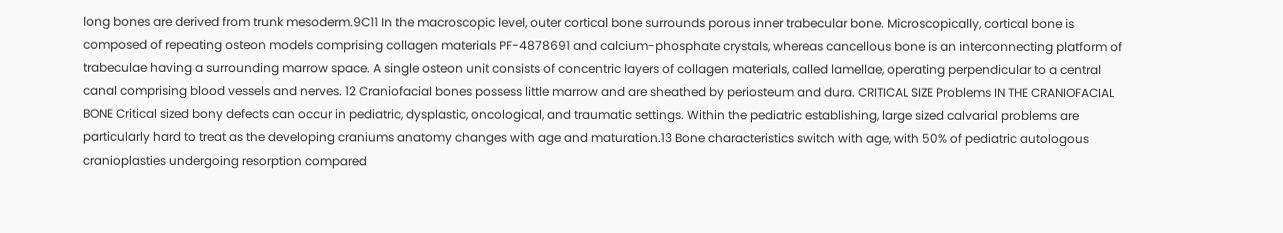long bones are derived from trunk mesoderm.9C11 In the macroscopic level, outer cortical bone surrounds porous inner trabecular bone. Microscopically, cortical bone is composed of repeating osteon models comprising collagen materials PF-4878691 and calcium-phosphate crystals, whereas cancellous bone is an interconnecting platform of trabeculae having a surrounding marrow space. A single osteon unit consists of concentric layers of collagen materials, called lamellae, operating perpendicular to a central canal comprising blood vessels and nerves. 12 Craniofacial bones possess little marrow and are sheathed by periosteum and dura. CRITICAL SIZE Problems IN THE CRANIOFACIAL BONE Critical sized bony defects can occur in pediatric, dysplastic, oncological, and traumatic settings. Within the pediatric establishing, large sized calvarial problems are particularly hard to treat as the developing craniums anatomy changes with age and maturation.13 Bone characteristics switch with age, with 50% of pediatric autologous cranioplasties undergoing resorption compared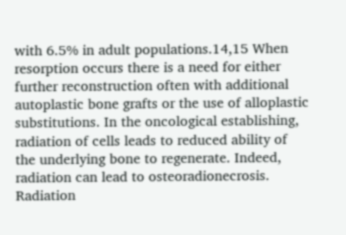with 6.5% in adult populations.14,15 When resorption occurs there is a need for either further reconstruction often with additional autoplastic bone grafts or the use of alloplastic substitutions. In the oncological establishing, radiation of cells leads to reduced ability of the underlying bone to regenerate. Indeed, radiation can lead to osteoradionecrosis. Radiation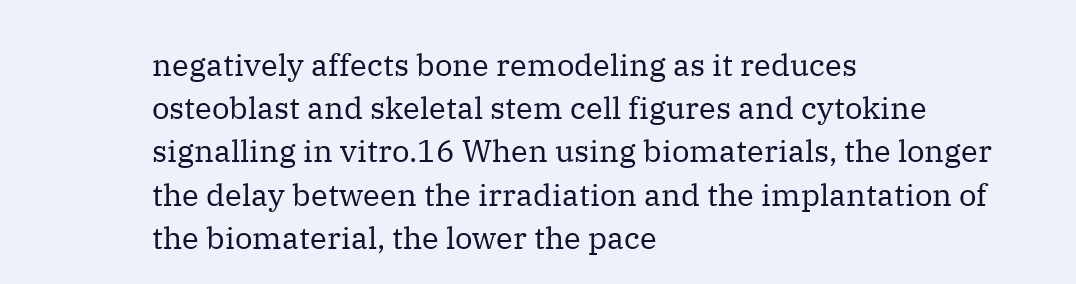negatively affects bone remodeling as it reduces osteoblast and skeletal stem cell figures and cytokine signalling in vitro.16 When using biomaterials, the longer the delay between the irradiation and the implantation of the biomaterial, the lower the pace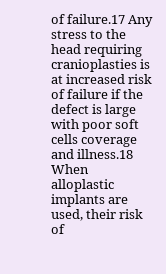of failure.17 Any stress to the head requiring cranioplasties is at increased risk of failure if the defect is large with poor soft cells coverage and illness.18 When alloplastic implants are used, their risk of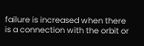failure is increased when there is a connection with the orbit or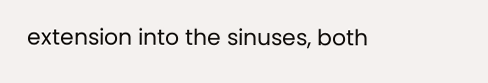extension into the sinuses, both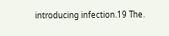introducing infection.19 The.